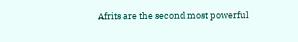Afrits are the second most powerful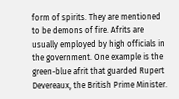form of spirits. They are mentioned to be demons of fire. Afrits are usually employed by high officials in the government. One example is the green-blue afrit that guarded Rupert Devereaux, the British Prime Minister.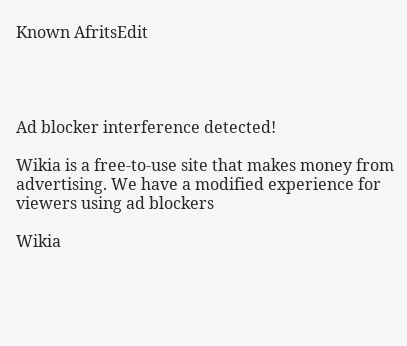Known AfritsEdit




Ad blocker interference detected!

Wikia is a free-to-use site that makes money from advertising. We have a modified experience for viewers using ad blockers

Wikia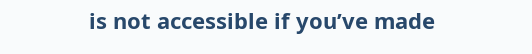is not accessible if you’ve made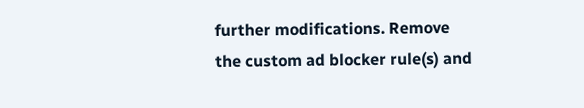further modifications. Remove the custom ad blocker rule(s) and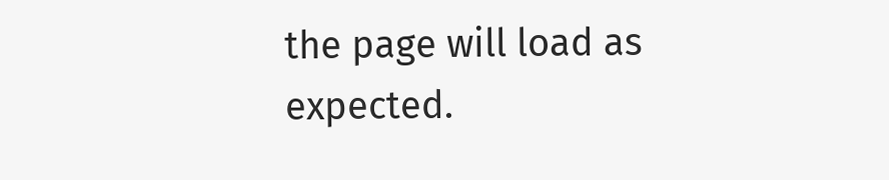the page will load as expected.